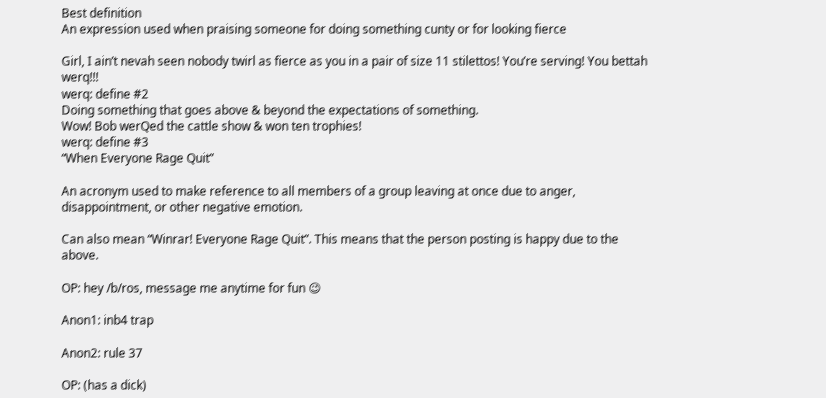Best definition
An expression used when praising someone for doing something cunty or for looking fierce

Girl, I ain’t nevah seen nobody twirl as fierce as you in a pair of size 11 stilettos! You’re serving! You bettah werq!!!
werq: define #2
Doing something that goes above & beyond the expectations of something.
Wow! Bob werQed the cattle show & won ten trophies!
werq: define #3
“When Everyone Rage Quit”

An acronym used to make reference to all members of a group leaving at once due to anger, disappointment, or other negative emotion.

Can also mean “Winrar! Everyone Rage Quit”. This means that the person posting is happy due to the above.

OP: hey /b/ros, message me anytime for fun 😉

Anon1: inb4 trap

Anon2: rule 37

OP: (has a dick)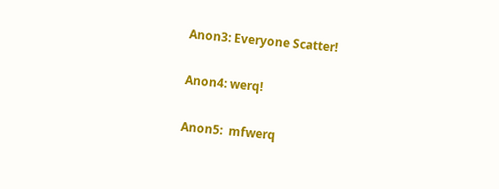Anon3: Everyone Scatter!

Anon4: werq!

Anon5:  mfwerq